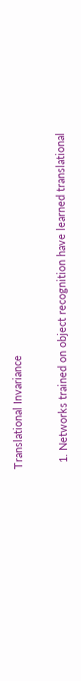Translational Invariance


  1. Networks trained on object recognition have learned translational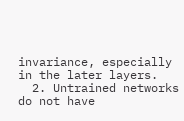invariance, especially in the later layers.
  2. Untrained networks do not have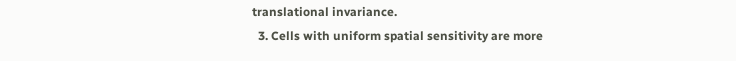translational invariance.
  3. Cells with uniform spatial sensitivity are more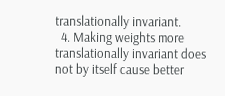translationally invariant.
  4. Making weights more translationally invariant does not by itself cause better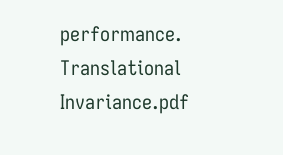performance.
Translational Invariance.pdf